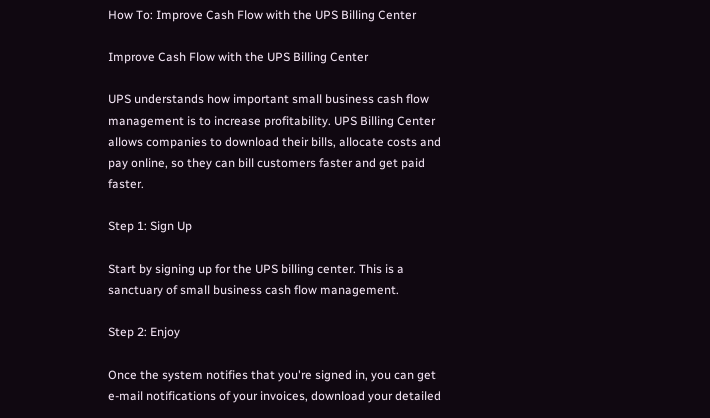How To: Improve Cash Flow with the UPS Billing Center

Improve Cash Flow with the UPS Billing Center

UPS understands how important small business cash flow management is to increase profitability. UPS Billing Center allows companies to download their bills, allocate costs and pay online, so they can bill customers faster and get paid faster.

Step 1: Sign Up

Start by signing up for the UPS billing center. This is a sanctuary of small business cash flow management.

Step 2: Enjoy

Once the system notifies that you're signed in, you can get e-mail notifications of your invoices, download your detailed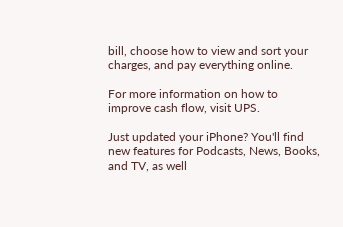bill, choose how to view and sort your charges, and pay everything online.

For more information on how to improve cash flow, visit UPS.

Just updated your iPhone? You'll find new features for Podcasts, News, Books, and TV, as well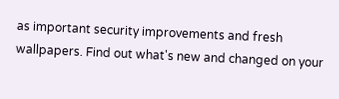as important security improvements and fresh wallpapers. Find out what's new and changed on your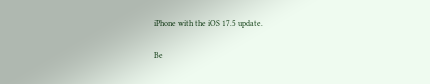iPhone with the iOS 17.5 update.

Be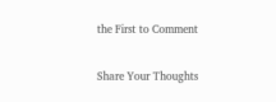the First to Comment

Share Your Thoughts